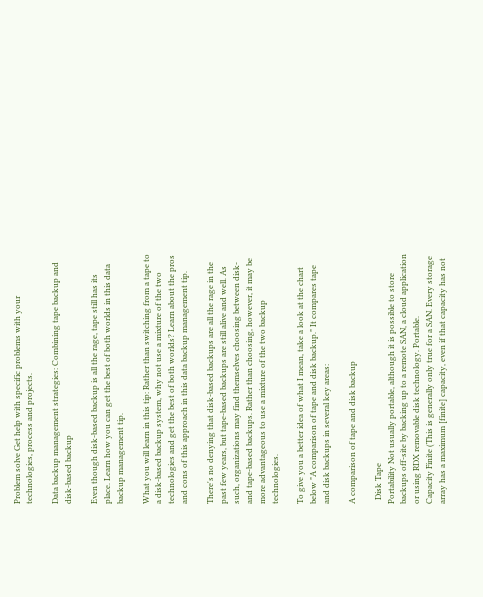Problem solve Get help with specific problems with your technologies, process and projects.

Data backup management strategies: Combining tape backup and disk-based backup

Even though disk-based backup is all the rage, tape still has its place. Learn how you can get the best of both worlds in this data backup management tip.

What you will learn in this tip: Rather than switching from a tape to a disk-based backup system, why not use a mixture of the two technologies and get the best of both worlds? Learn about the pros and cons of this approach in this data backup management tip.

There's no denying that disk-based backups are all the rage in the past few years, but tape-based backups are still alive and well. As such, organizations may find themselves choosing between disk- and tape-based backups. Rather than choosing, however, it may be more advantageous to use a mixture of the two backup technologies.

To give you a better idea of what I mean, take a look at the chart below "A comparison of tape and disk backup." It compares tape and disk backups in several key areas:

A comparison of tape and disk backup

  Disk Tape
Portability Not usually portable, although it is possible to store backups off-site by backing up to a remote SAN, a cloud application or using RDX removable disk technology. Portable.
Capacity Finite (This is generally only true for a SAN. Every storage array has a maximum [finite] capacity, even if that capacity has not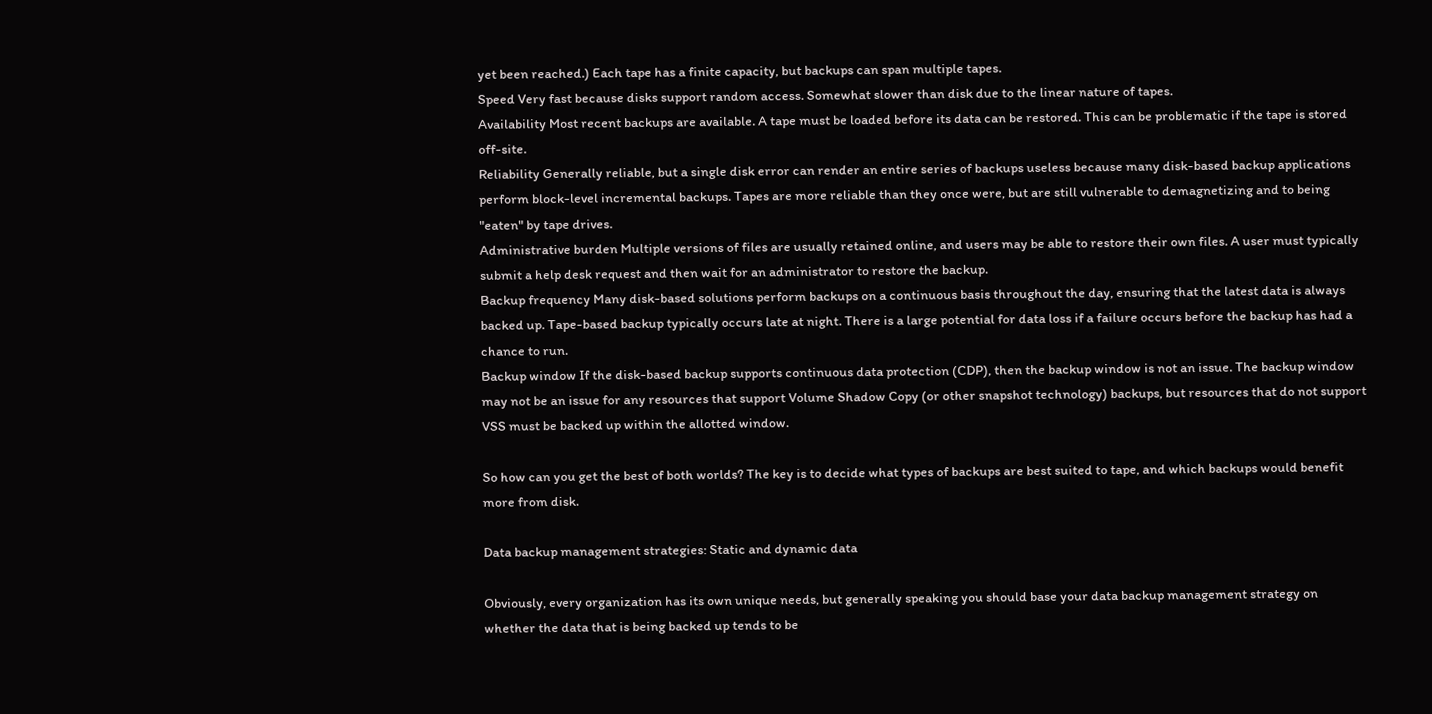yet been reached.) Each tape has a finite capacity, but backups can span multiple tapes.
Speed Very fast because disks support random access. Somewhat slower than disk due to the linear nature of tapes.
Availability Most recent backups are available. A tape must be loaded before its data can be restored. This can be problematic if the tape is stored off-site.
Reliability Generally reliable, but a single disk error can render an entire series of backups useless because many disk-based backup applications perform block-level incremental backups. Tapes are more reliable than they once were, but are still vulnerable to demagnetizing and to being "eaten" by tape drives.
Administrative burden Multiple versions of files are usually retained online, and users may be able to restore their own files. A user must typically submit a help desk request and then wait for an administrator to restore the backup.
Backup frequency Many disk-based solutions perform backups on a continuous basis throughout the day, ensuring that the latest data is always backed up. Tape-based backup typically occurs late at night. There is a large potential for data loss if a failure occurs before the backup has had a chance to run.
Backup window If the disk-based backup supports continuous data protection (CDP), then the backup window is not an issue. The backup window may not be an issue for any resources that support Volume Shadow Copy (or other snapshot technology) backups, but resources that do not support VSS must be backed up within the allotted window.

So how can you get the best of both worlds? The key is to decide what types of backups are best suited to tape, and which backups would benefit more from disk.

Data backup management strategies: Static and dynamic data

Obviously, every organization has its own unique needs, but generally speaking you should base your data backup management strategy on whether the data that is being backed up tends to be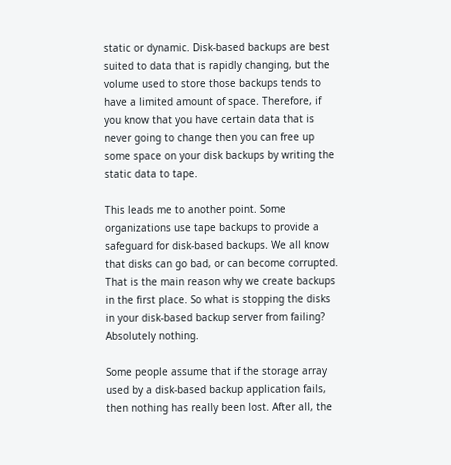static or dynamic. Disk-based backups are best suited to data that is rapidly changing, but the volume used to store those backups tends to have a limited amount of space. Therefore, if you know that you have certain data that is never going to change then you can free up some space on your disk backups by writing the static data to tape.

This leads me to another point. Some organizations use tape backups to provide a safeguard for disk-based backups. We all know that disks can go bad, or can become corrupted. That is the main reason why we create backups in the first place. So what is stopping the disks in your disk-based backup server from failing? Absolutely nothing.

Some people assume that if the storage array used by a disk-based backup application fails, then nothing has really been lost. After all, the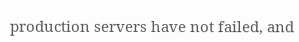production servers have not failed, and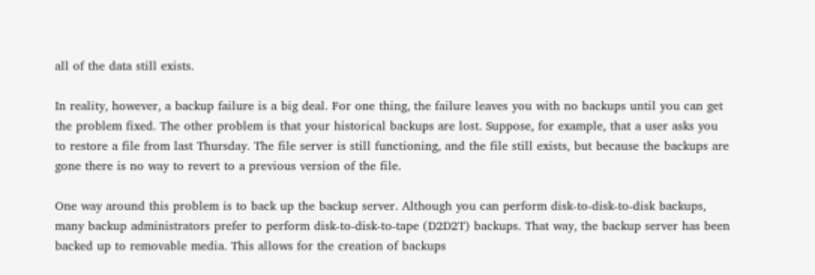all of the data still exists.

In reality, however, a backup failure is a big deal. For one thing, the failure leaves you with no backups until you can get the problem fixed. The other problem is that your historical backups are lost. Suppose, for example, that a user asks you to restore a file from last Thursday. The file server is still functioning, and the file still exists, but because the backups are gone there is no way to revert to a previous version of the file.

One way around this problem is to back up the backup server. Although you can perform disk-to-disk-to-disk backups, many backup administrators prefer to perform disk-to-disk-to-tape (D2D2T) backups. That way, the backup server has been backed up to removable media. This allows for the creation of backups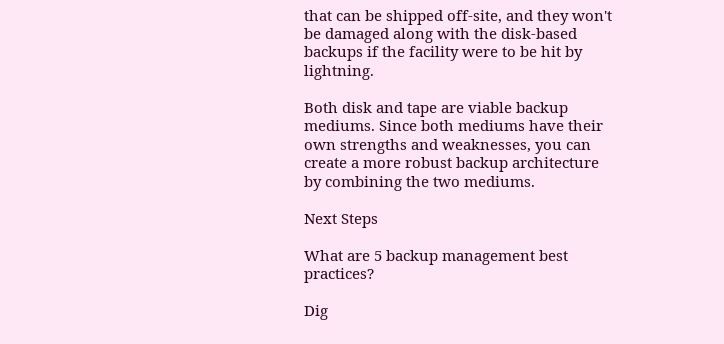that can be shipped off-site, and they won't be damaged along with the disk-based backups if the facility were to be hit by lightning.

Both disk and tape are viable backup mediums. Since both mediums have their own strengths and weaknesses, you can create a more robust backup architecture by combining the two mediums.

Next Steps

What are 5 backup management best practices?

Dig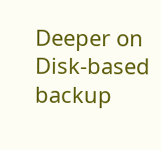Deeper on Disk-based backup